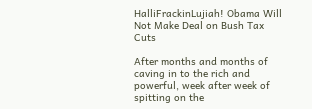HalliFrackinLujiah! Obama Will Not Make Deal on Bush Tax Cuts

After months and months of caving in to the rich and powerful, week after week of spitting on the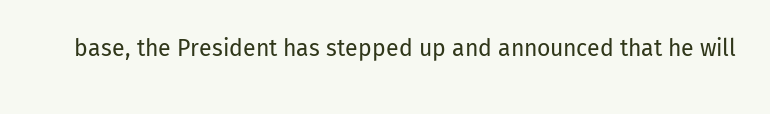base, the President has stepped up and announced that he will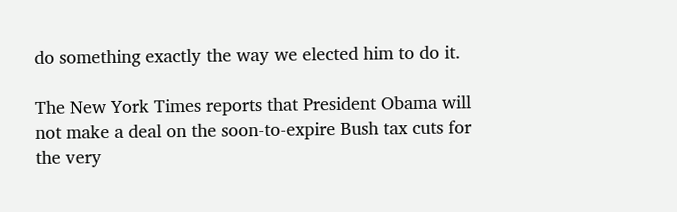do something exactly the way we elected him to do it.

The New York Times reports that President Obama will not make a deal on the soon-to-expire Bush tax cuts for the very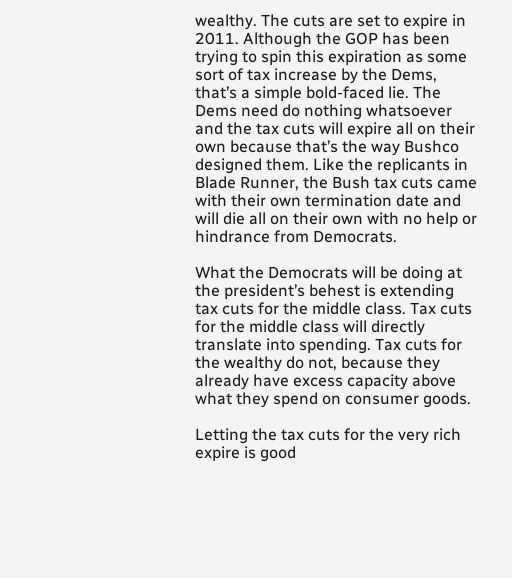wealthy. The cuts are set to expire in 2011. Although the GOP has been trying to spin this expiration as some sort of tax increase by the Dems, that’s a simple bold-faced lie. The Dems need do nothing whatsoever and the tax cuts will expire all on their own because that’s the way Bushco designed them. Like the replicants in Blade Runner, the Bush tax cuts came with their own termination date and will die all on their own with no help or hindrance from Democrats.

What the Democrats will be doing at the president’s behest is extending tax cuts for the middle class. Tax cuts for the middle class will directly translate into spending. Tax cuts for the wealthy do not, because they already have excess capacity above what they spend on consumer goods.

Letting the tax cuts for the very rich expire is good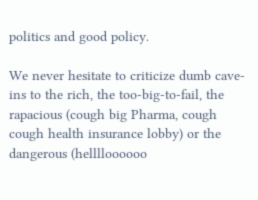politics and good policy.

We never hesitate to criticize dumb cave-ins to the rich, the too-big-to-fail, the rapacious (cough big Pharma, cough cough health insurance lobby) or the dangerous (helllloooooo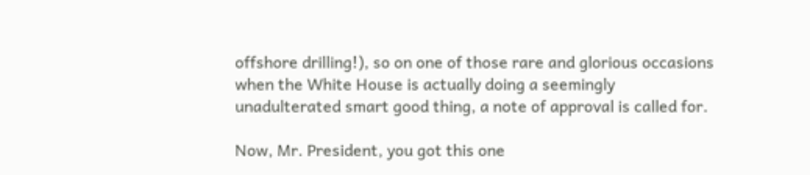offshore drilling!), so on one of those rare and glorious occasions when the White House is actually doing a seemingly unadulterated smart good thing, a note of approval is called for.

Now, Mr. President, you got this one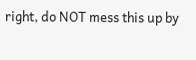right, do NOT mess this up by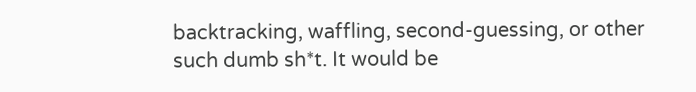backtracking, waffling, second-guessing, or other such dumb sh*t. It would be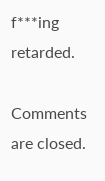f***ing retarded.

Comments are closed.